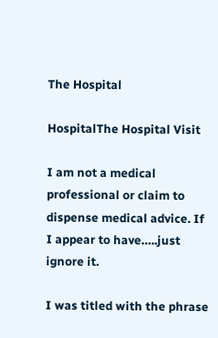The Hospital

HospitalThe Hospital Visit

I am not a medical professional or claim to dispense medical advice. If I appear to have…..just ignore it.

I was titled with the phrase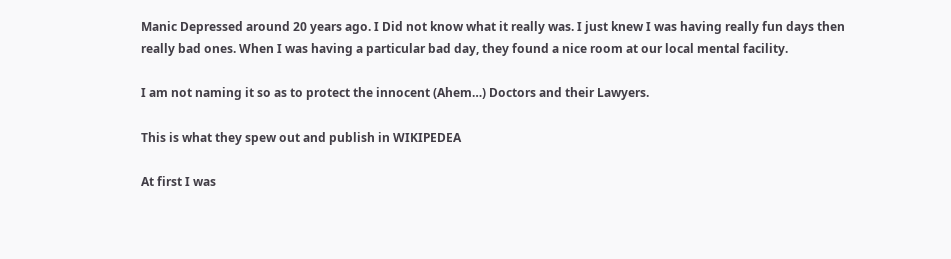Manic Depressed around 20 years ago. I Did not know what it really was. I just knew I was having really fun days then really bad ones. When I was having a particular bad day, they found a nice room at our local mental facility.

I am not naming it so as to protect the innocent (Ahem…) Doctors and their Lawyers.

This is what they spew out and publish in WIKIPEDEA

At first I was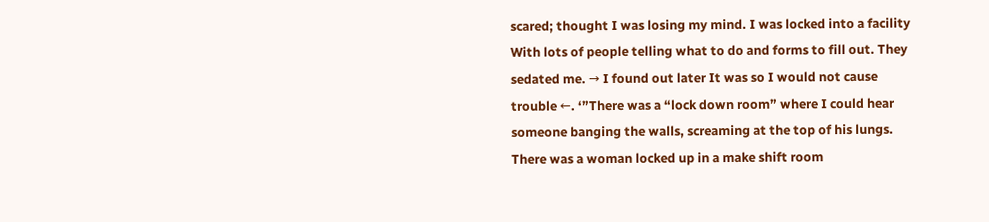scared; thought I was losing my mind. I was locked into a facility With lots of people telling what to do and forms to fill out. They sedated me. → I found out later It was so I would not cause trouble ←. ‘”There was a “lock down room” where I could hear someone banging the walls, screaming at the top of his lungs. There was a woman locked up in a make shift room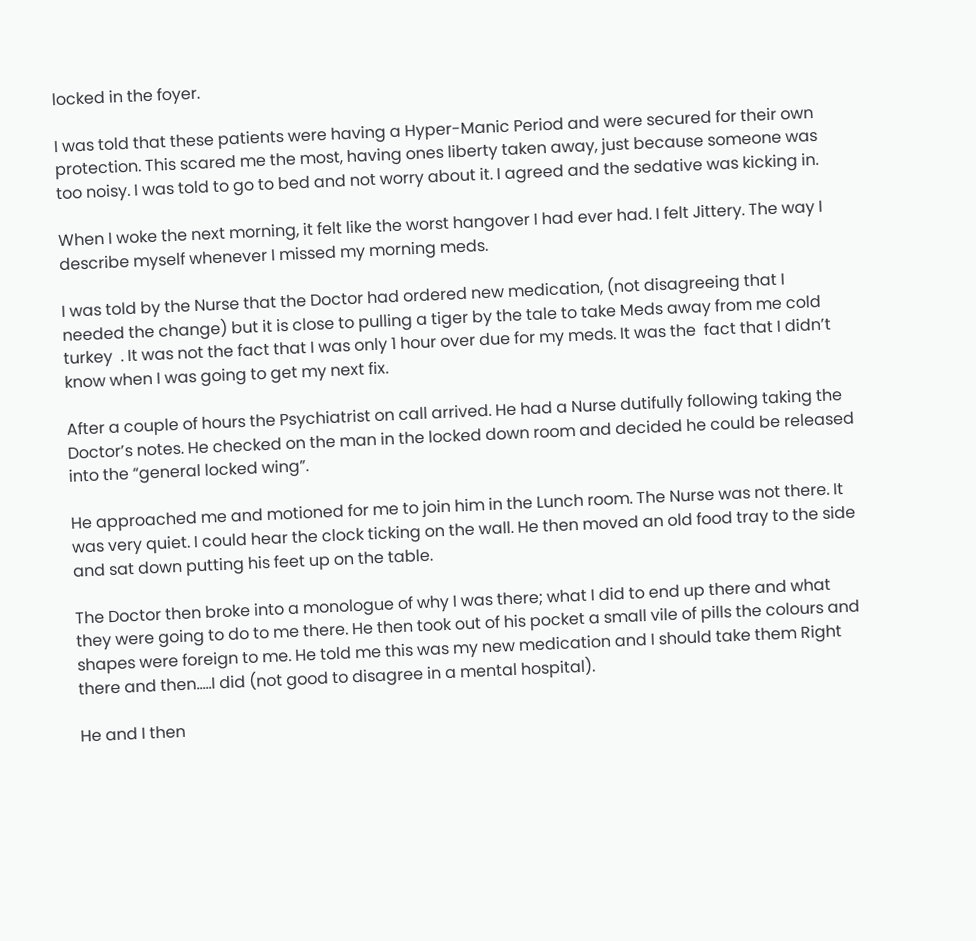locked in the foyer.

I was told that these patients were having a Hyper-Manic Period and were secured for their own protection. This scared me the most, having ones liberty taken away, just because someone was too noisy. I was told to go to bed and not worry about it. I agreed and the sedative was kicking in.

When I woke the next morning, it felt like the worst hangover I had ever had. I felt Jittery. The way I describe myself whenever I missed my morning meds.

I was told by the Nurse that the Doctor had ordered new medication, (not disagreeing that I needed the change) but it is close to pulling a tiger by the tale to take Meds away from me cold turkey  . It was not the fact that I was only 1 hour over due for my meds. It was the  fact that I didn’t know when I was going to get my next fix.

After a couple of hours the Psychiatrist on call arrived. He had a Nurse dutifully following taking the Doctor’s notes. He checked on the man in the locked down room and decided he could be released into the “general locked wing”.

He approached me and motioned for me to join him in the Lunch room. The Nurse was not there. It was very quiet. I could hear the clock ticking on the wall. He then moved an old food tray to the side and sat down putting his feet up on the table.

The Doctor then broke into a monologue of why I was there; what I did to end up there and what they were going to do to me there. He then took out of his pocket a small vile of pills the colours and shapes were foreign to me. He told me this was my new medication and I should take them Right there and then…..I did (not good to disagree in a mental hospital).

He and I then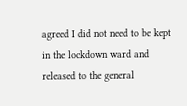agreed I did not need to be kept in the lockdown ward and released to the general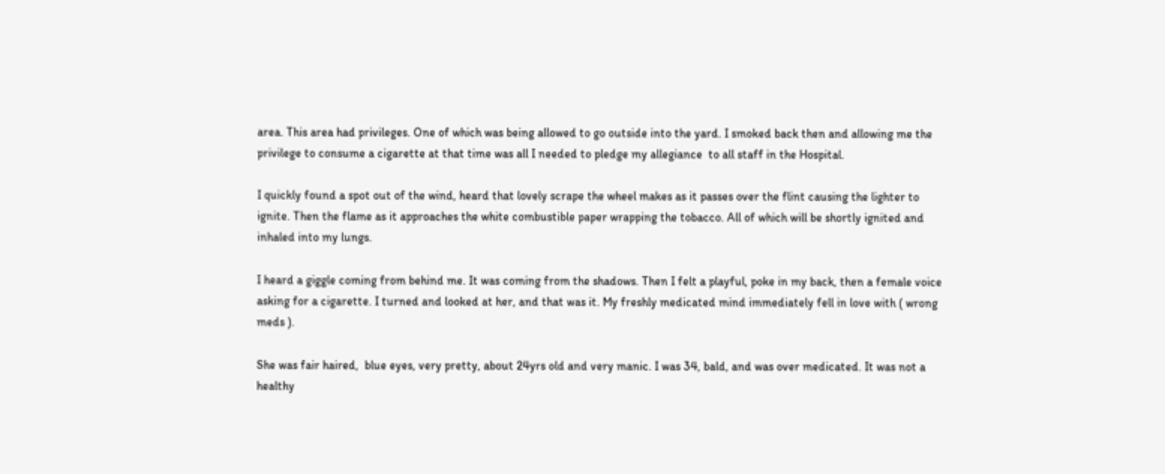area. This area had privileges. One of which was being allowed to go outside into the yard. I smoked back then and allowing me the privilege to consume a cigarette at that time was all I needed to pledge my allegiance  to all staff in the Hospital.

I quickly found a spot out of the wind, heard that lovely scrape the wheel makes as it passes over the flint causing the lighter to ignite. Then the flame as it approaches the white combustible paper wrapping the tobacco. All of which will be shortly ignited and inhaled into my lungs.

I heard a giggle coming from behind me. It was coming from the shadows. Then I felt a playful, poke in my back, then a female voice asking for a cigarette. I turned and looked at her, and that was it. My freshly medicated mind immediately fell in love with ( wrong meds ).

She was fair haired,  blue eyes, very pretty, about 24yrs old and very manic. I was 34, bald, and was over medicated. It was not a healthy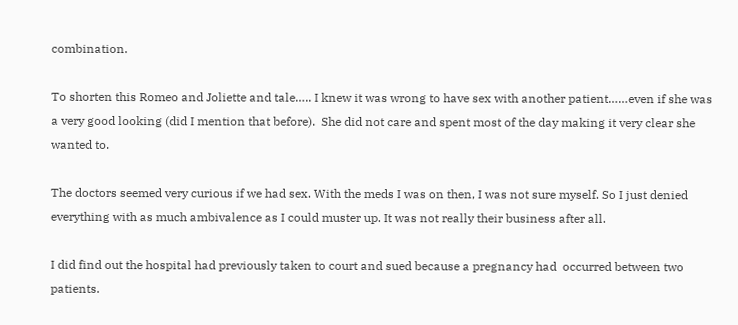combination.

To shorten this Romeo and Joliette and tale….. I knew it was wrong to have sex with another patient……even if she was a very good looking (did I mention that before).  She did not care and spent most of the day making it very clear she wanted to.

The doctors seemed very curious if we had sex. With the meds I was on then, I was not sure myself. So I just denied everything with as much ambivalence as I could muster up. It was not really their business after all.

I did find out the hospital had previously taken to court and sued because a pregnancy had  occurred between two patients.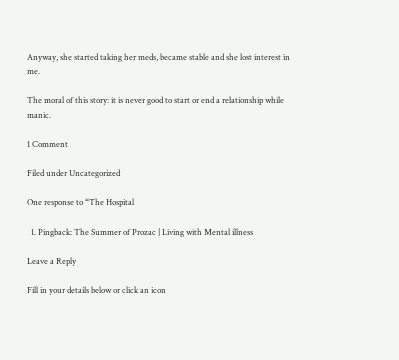Anyway, she started taking her meds, became stable and she lost interest in me.

The moral of this story: it is never good to start or end a relationship while manic.

1 Comment

Filed under Uncategorized

One response to “The Hospital

  1. Pingback: The Summer of Prozac | Living with Mental illness

Leave a Reply

Fill in your details below or click an icon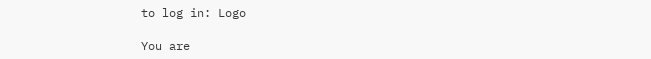to log in: Logo

You are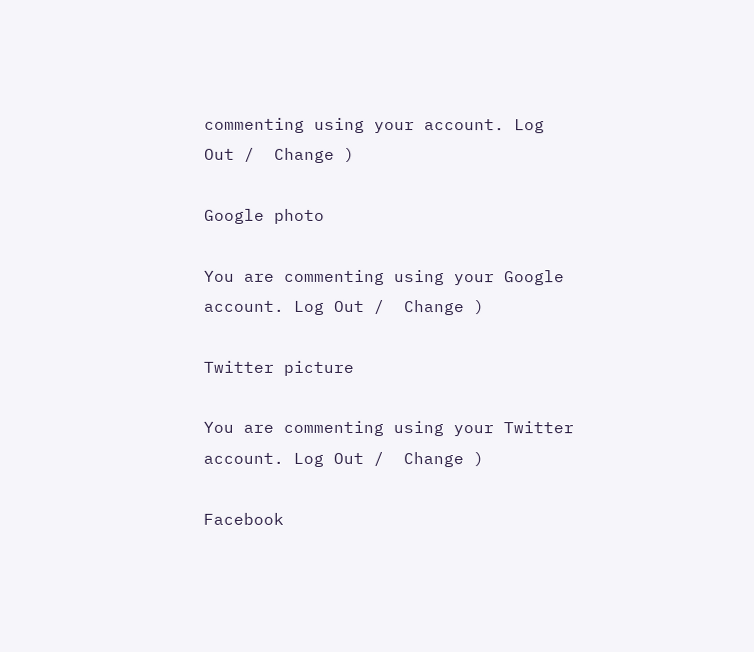commenting using your account. Log Out /  Change )

Google photo

You are commenting using your Google account. Log Out /  Change )

Twitter picture

You are commenting using your Twitter account. Log Out /  Change )

Facebook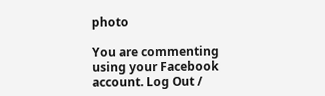photo

You are commenting using your Facebook account. Log Out /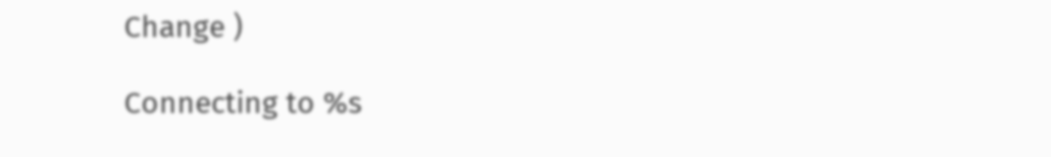Change )

Connecting to %s